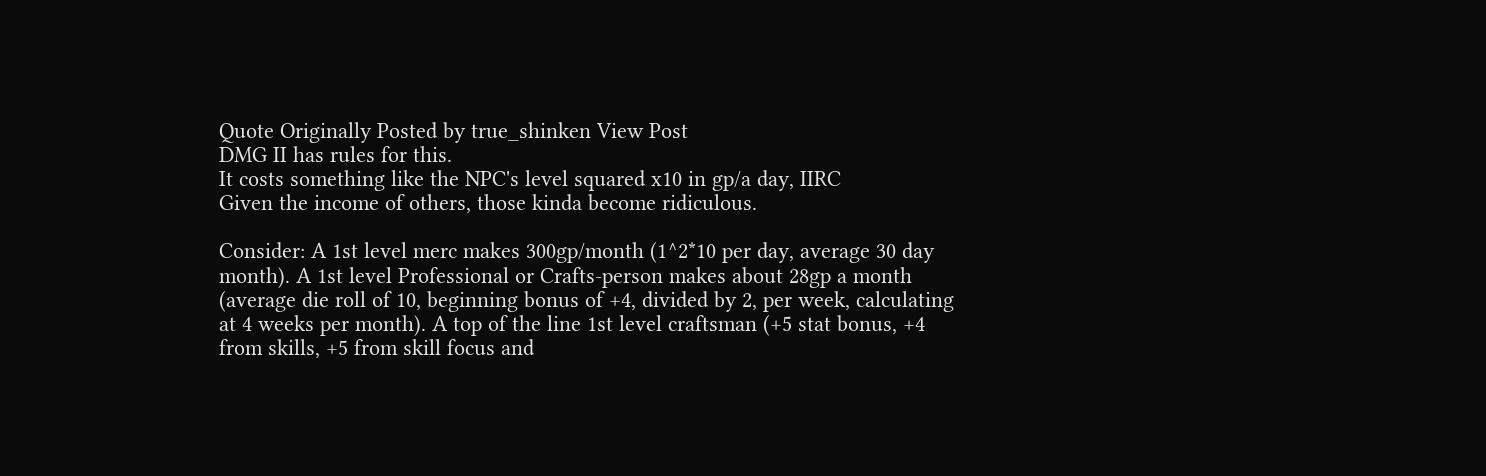Quote Originally Posted by true_shinken View Post
DMG II has rules for this.
It costs something like the NPC's level squared x10 in gp/a day, IIRC
Given the income of others, those kinda become ridiculous.

Consider: A 1st level merc makes 300gp/month (1^2*10 per day, average 30 day month). A 1st level Professional or Crafts-person makes about 28gp a month (average die roll of 10, beginning bonus of +4, divided by 2, per week, calculating at 4 weeks per month). A top of the line 1st level craftsman (+5 stat bonus, +4 from skills, +5 from skill focus and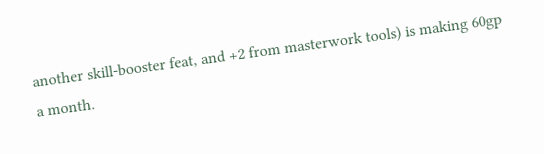another skill-booster feat, and +2 from masterwork tools) is making 60gp a month.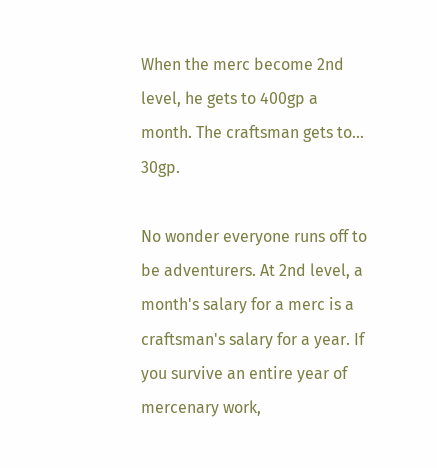When the merc become 2nd level, he gets to 400gp a month. The craftsman gets to... 30gp.

No wonder everyone runs off to be adventurers. At 2nd level, a month's salary for a merc is a craftsman's salary for a year. If you survive an entire year of mercenary work,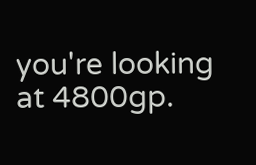you're looking at 4800gp.